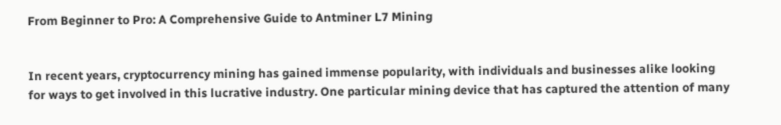From Beginner to Pro: A Comprehensive Guide to Antminer L7 Mining


In recent years, cryptocurrency mining has gained immense popularity, with individuals and businesses alike looking for ways to get involved in this lucrative industry. One particular mining device that has captured the attention of many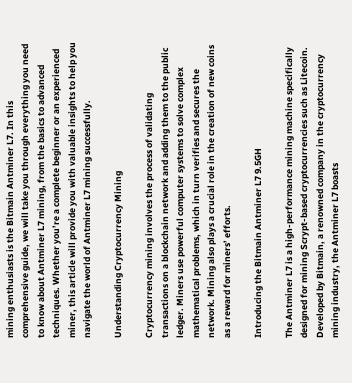mining enthusiasts is the Bitmain Antminer L7. In this comprehensive guide, we will take you through everything you need to know about Antminer L7 mining, from the basics to advanced techniques. Whether you’re a complete beginner or an experienced miner, this article will provide you with valuable insights to help you navigate the world of Antminer L7 mining successfully.

Understanding Cryptocurrency Mining

Cryptocurrency mining involves the process of validating transactions on a blockchain network and adding them to the public ledger. Miners use powerful computer systems to solve complex mathematical problems, which in turn verifies and secures the network. Mining also plays a crucial role in the creation of new coins as a reward for miners’ efforts.

Introducing the Bitmain Antminer L7 9.5GH

The Antminer L7 is a high-performance mining machine specifically designed for mining Scrypt-based cryptocurrencies such as Litecoin. Developed by Bitmain, a renowned company in the cryptocurrency mining industry, the Antminer L7 boasts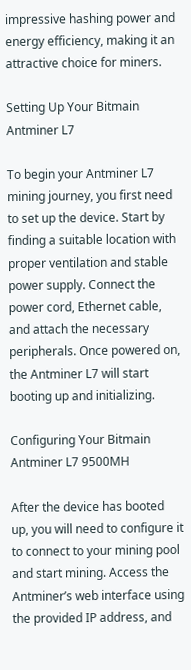impressive hashing power and energy efficiency, making it an attractive choice for miners.

Setting Up Your Bitmain Antminer L7

To begin your Antminer L7 mining journey, you first need to set up the device. Start by finding a suitable location with proper ventilation and stable power supply. Connect the power cord, Ethernet cable, and attach the necessary peripherals. Once powered on, the Antminer L7 will start booting up and initializing.

Configuring Your Bitmain Antminer L7 9500MH

After the device has booted up, you will need to configure it to connect to your mining pool and start mining. Access the Antminer’s web interface using the provided IP address, and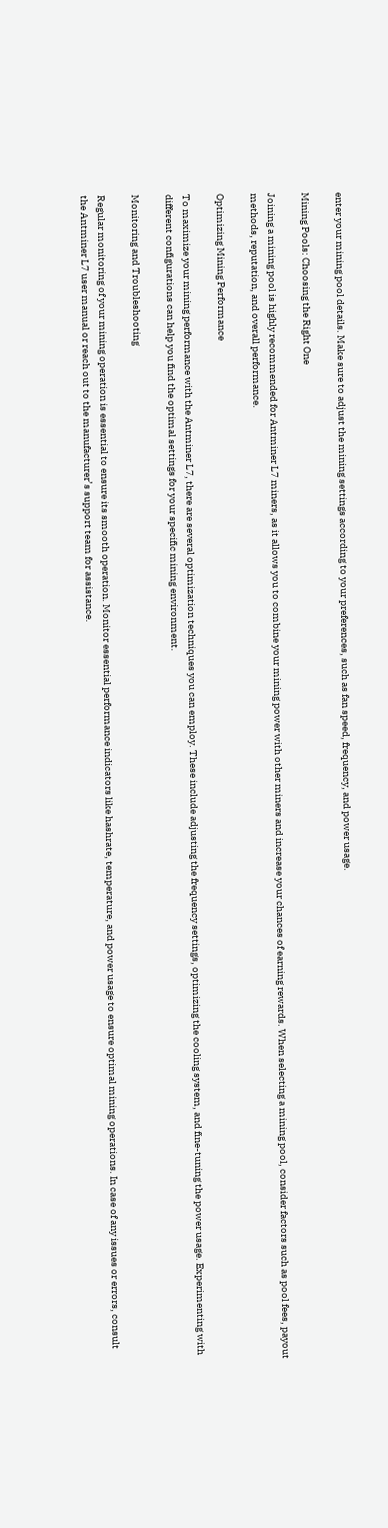enter your mining pool details. Make sure to adjust the mining settings according to your preferences, such as fan speed, frequency, and power usage.

Mining Pools: Choosing the Right One

Joining a mining pool is highly recommended for Antminer L7 miners, as it allows you to combine your mining power with other miners and increase your chances of earning rewards. When selecting a mining pool, consider factors such as pool fees, payout methods, reputation, and overall performance.

Optimizing Mining Performance

To maximize your mining performance with the Antminer L7, there are several optimization techniques you can employ. These include adjusting the frequency settings, optimizing the cooling system, and fine-tuning the power usage. Experimenting with different configurations can help you find the optimal settings for your specific mining environment.

Monitoring and Troubleshooting

Regular monitoring of your mining operation is essential to ensure its smooth operation. Monitor essential performance indicators like hashrate, temperature, and power usage to ensure optimal mining operations. In case of any issues or errors, consult the Antminer L7 user manual or reach out to the manufacturer’s support team for assistance.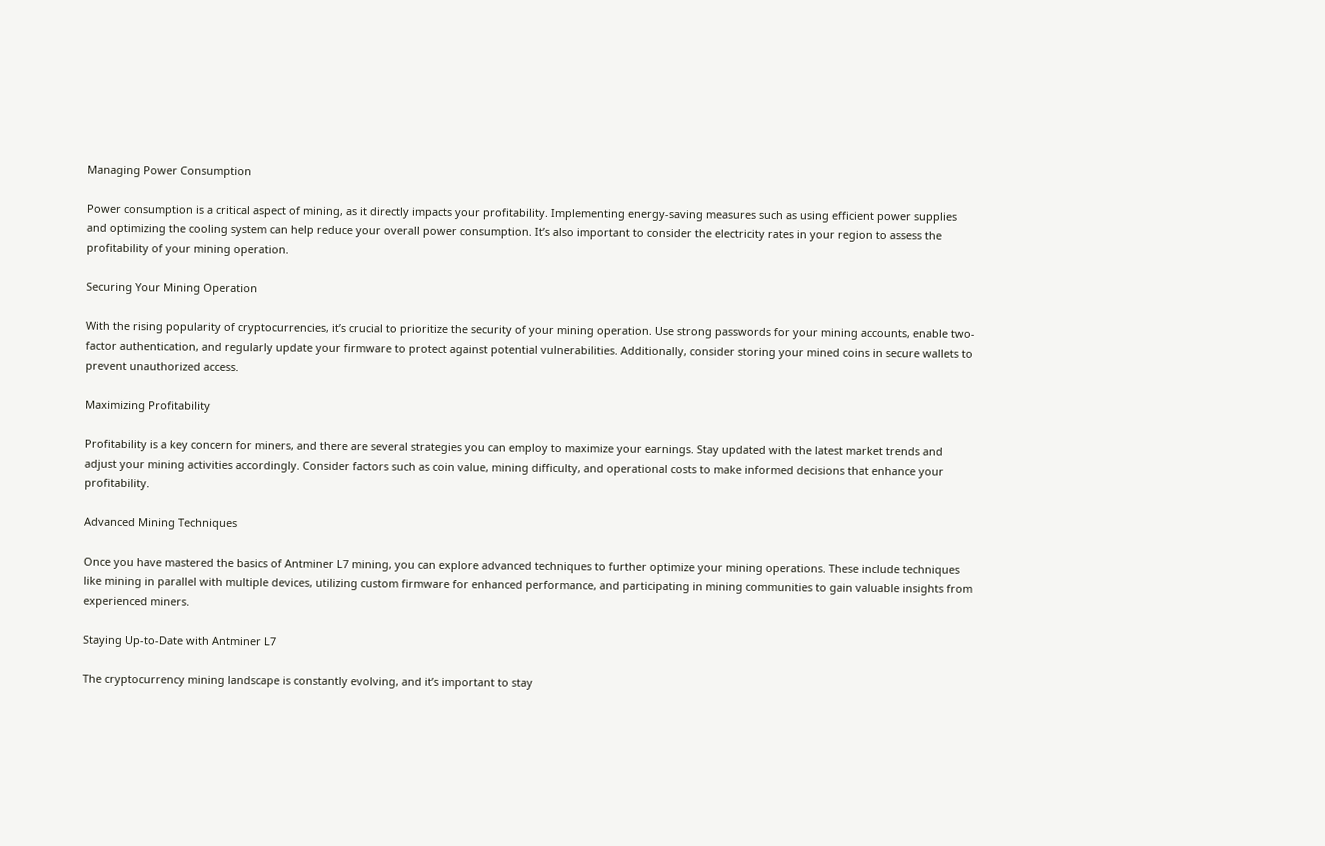Managing Power Consumption

Power consumption is a critical aspect of mining, as it directly impacts your profitability. Implementing energy-saving measures such as using efficient power supplies and optimizing the cooling system can help reduce your overall power consumption. It’s also important to consider the electricity rates in your region to assess the profitability of your mining operation.

Securing Your Mining Operation

With the rising popularity of cryptocurrencies, it’s crucial to prioritize the security of your mining operation. Use strong passwords for your mining accounts, enable two-factor authentication, and regularly update your firmware to protect against potential vulnerabilities. Additionally, consider storing your mined coins in secure wallets to prevent unauthorized access.

Maximizing Profitability

Profitability is a key concern for miners, and there are several strategies you can employ to maximize your earnings. Stay updated with the latest market trends and adjust your mining activities accordingly. Consider factors such as coin value, mining difficulty, and operational costs to make informed decisions that enhance your profitability.

Advanced Mining Techniques

Once you have mastered the basics of Antminer L7 mining, you can explore advanced techniques to further optimize your mining operations. These include techniques like mining in parallel with multiple devices, utilizing custom firmware for enhanced performance, and participating in mining communities to gain valuable insights from experienced miners.

Staying Up-to-Date with Antminer L7

The cryptocurrency mining landscape is constantly evolving, and it’s important to stay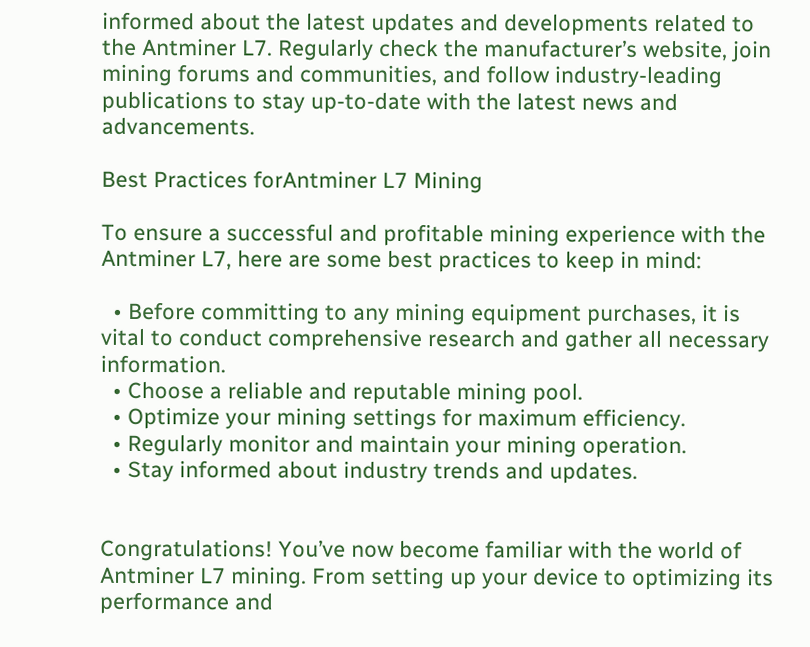informed about the latest updates and developments related to the Antminer L7. Regularly check the manufacturer’s website, join mining forums and communities, and follow industry-leading publications to stay up-to-date with the latest news and advancements.

Best Practices forAntminer L7 Mining

To ensure a successful and profitable mining experience with the Antminer L7, here are some best practices to keep in mind:

  • Before committing to any mining equipment purchases, it is vital to conduct comprehensive research and gather all necessary information.
  • Choose a reliable and reputable mining pool.
  • Optimize your mining settings for maximum efficiency.
  • Regularly monitor and maintain your mining operation.
  • Stay informed about industry trends and updates.


Congratulations! You’ve now become familiar with the world of Antminer L7 mining. From setting up your device to optimizing its performance and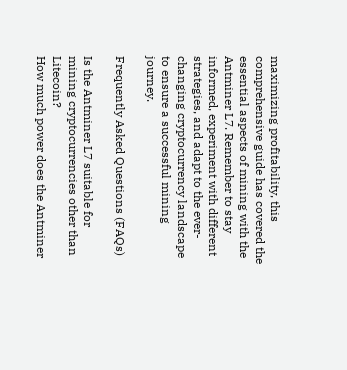maximizing profitability, this comprehensive guide has covered the essential aspects of mining with the Antminer L7. Remember to stay informed, experiment with different strategies, and adapt to the ever-changing cryptocurrency landscape to ensure a successful mining journey.

Frequently Asked Questions (FAQs)

Is the Antminer L7 suitable for mining cryptocurrencies other than Litecoin?
How much power does the Antminer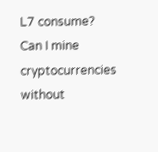L7 consume?
Can I mine cryptocurrencies without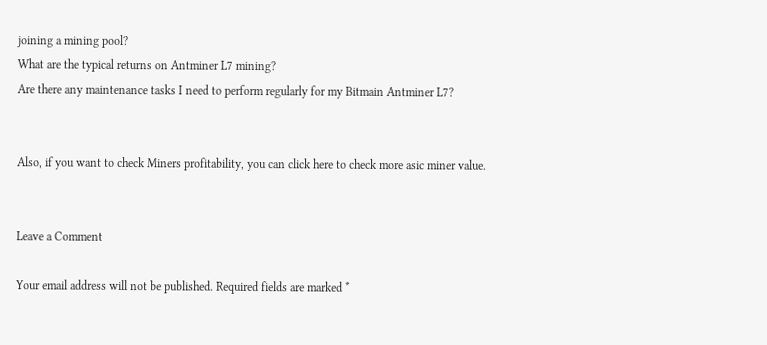joining a mining pool?
What are the typical returns on Antminer L7 mining?
Are there any maintenance tasks I need to perform regularly for my Bitmain Antminer L7?


Also, if you want to check Miners profitability, you can click here to check more asic miner value.


Leave a Comment

Your email address will not be published. Required fields are marked *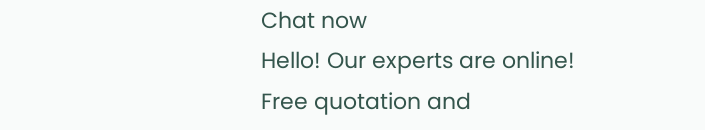Chat now
Hello! Our experts are online! Free quotation and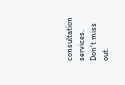consultation services. Don't miss out.